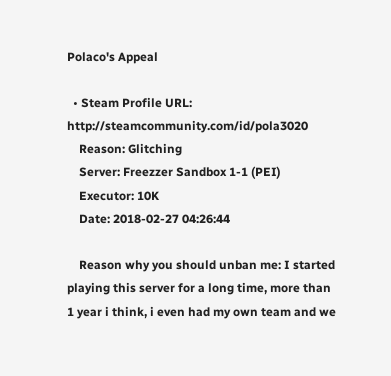Polaco's Appeal

  • Steam Profile URL: http://steamcommunity.com/id/pola3020
    Reason: Glitching
    Server: Freezzer Sandbox 1-1 (PEI)
    Executor: 10K
    Date: 2018-02-27 04:26:44

    Reason why you should unban me: I started playing this server for a long time, more than 1 year i think, i even had my own team and we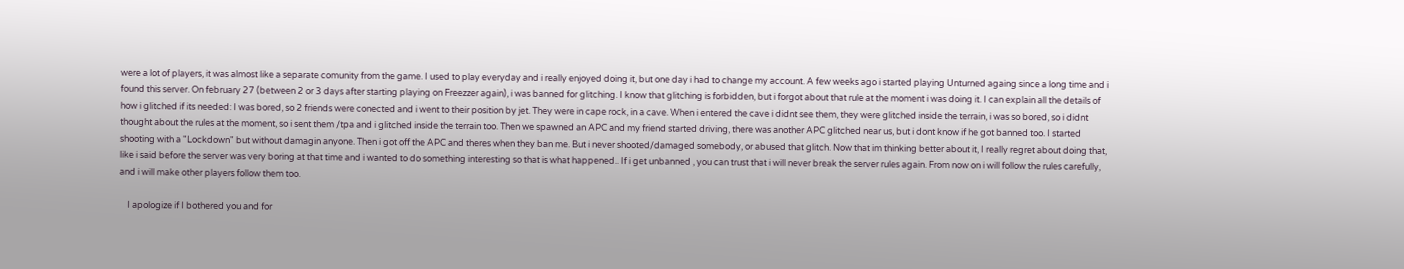were a lot of players, it was almost like a separate comunity from the game. I used to play everyday and i really enjoyed doing it, but one day i had to change my account. A few weeks ago i started playing Unturned againg since a long time and i found this server. On february 27 (between 2 or 3 days after starting playing on Freezzer again), i was banned for glitching. I know that glitching is forbidden, but i forgot about that rule at the moment i was doing it. I can explain all the details of how i glitched if its needed: I was bored, so 2 friends were conected and i went to their position by jet. They were in cape rock, in a cave. When i entered the cave i didnt see them, they were glitched inside the terrain, i was so bored, so i didnt thought about the rules at the moment, so i sent them /tpa and i glitched inside the terrain too. Then we spawned an APC and my friend started driving, there was another APC glitched near us, but i dont know if he got banned too. I started shooting with a "Lockdown" but without damagin anyone. Then i got off the APC and theres when they ban me. But i never shooted/damaged somebody, or abused that glitch. Now that im thinking better about it, I really regret about doing that, like i said before the server was very boring at that time and i wanted to do something interesting so that is what happened.. If i get unbanned , you can trust that i will never break the server rules again. From now on i will follow the rules carefully, and i will make other players follow them too.

    I apologize if I bothered you and for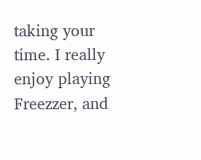taking your time. I really enjoy playing Freezzer, and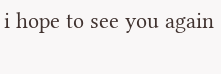i hope to see you again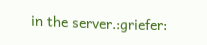in the server.:griefer: